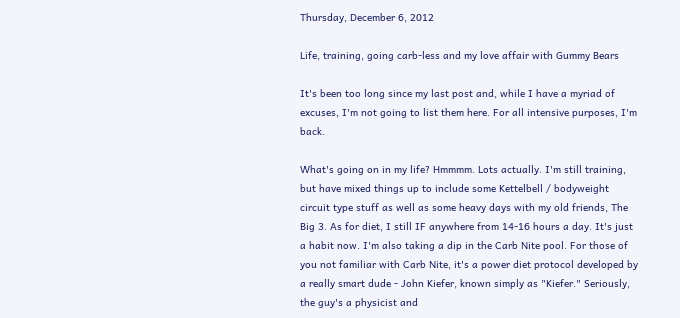Thursday, December 6, 2012

Life, training, going carb-less and my love affair with Gummy Bears

It's been too long since my last post and, while I have a myriad of excuses, I'm not going to list them here. For all intensive purposes, I'm back.

What's going on in my life? Hmmmm. Lots actually. I'm still training, but have mixed things up to include some Kettelbell / bodyweight circuit type stuff as well as some heavy days with my old friends, The Big 3. As for diet, I still IF anywhere from 14-16 hours a day. It's just a habit now. I'm also taking a dip in the Carb Nite pool. For those of you not familiar with Carb Nite, it's a power diet protocol developed by a really smart dude - John Kiefer, known simply as "Kiefer." Seriously, the guy's a physicist and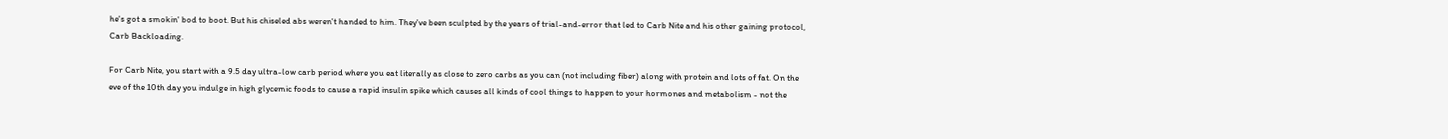he's got a smokin' bod to boot. But his chiseled abs weren't handed to him. They've been sculpted by the years of trial-and-error that led to Carb Nite and his other gaining protocol, Carb Backloading.

For Carb Nite, you start with a 9.5 day ultra-low carb period where you eat literally as close to zero carbs as you can (not including fiber) along with protein and lots of fat. On the eve of the 10th day you indulge in high glycemic foods to cause a rapid insulin spike which causes all kinds of cool things to happen to your hormones and metabolism - not the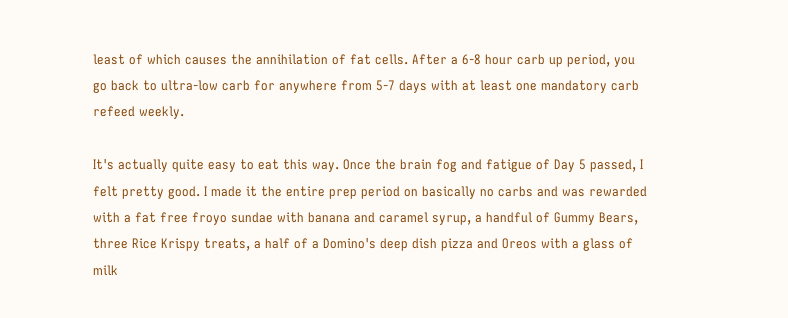least of which causes the annihilation of fat cells. After a 6-8 hour carb up period, you go back to ultra-low carb for anywhere from 5-7 days with at least one mandatory carb refeed weekly.

It's actually quite easy to eat this way. Once the brain fog and fatigue of Day 5 passed, I felt pretty good. I made it the entire prep period on basically no carbs and was rewarded with a fat free froyo sundae with banana and caramel syrup, a handful of Gummy Bears, three Rice Krispy treats, a half of a Domino's deep dish pizza and Oreos with a glass of milk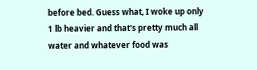before bed. Guess what, I woke up only 1 lb heavier and that's pretty much all water and whatever food was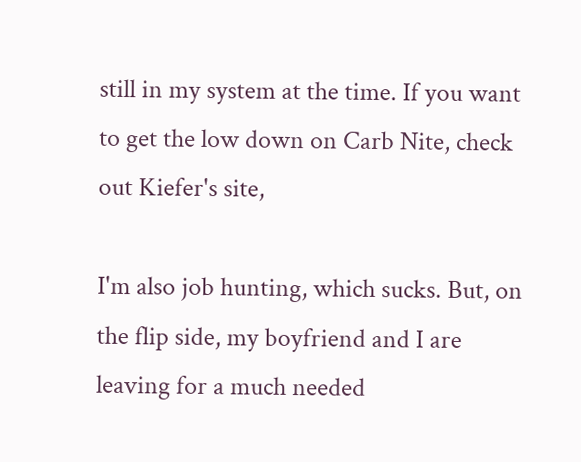still in my system at the time. If you want to get the low down on Carb Nite, check out Kiefer's site,

I'm also job hunting, which sucks. But, on the flip side, my boyfriend and I are leaving for a much needed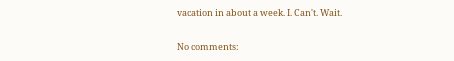vacation in about a week. I. Can't. Wait.

No comments: